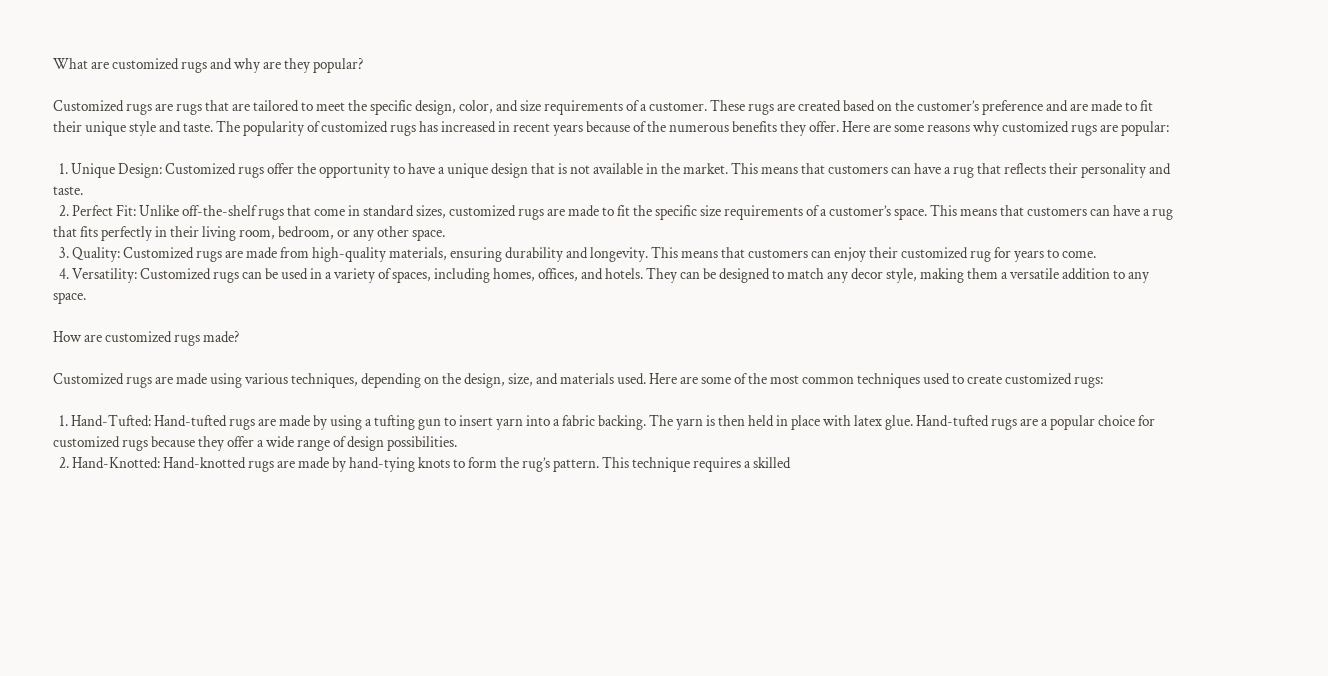What are customized rugs and why are they popular?

Customized rugs are rugs that are tailored to meet the specific design, color, and size requirements of a customer. These rugs are created based on the customer’s preference and are made to fit their unique style and taste. The popularity of customized rugs has increased in recent years because of the numerous benefits they offer. Here are some reasons why customized rugs are popular:

  1. Unique Design: Customized rugs offer the opportunity to have a unique design that is not available in the market. This means that customers can have a rug that reflects their personality and taste.
  2. Perfect Fit: Unlike off-the-shelf rugs that come in standard sizes, customized rugs are made to fit the specific size requirements of a customer’s space. This means that customers can have a rug that fits perfectly in their living room, bedroom, or any other space.
  3. Quality: Customized rugs are made from high-quality materials, ensuring durability and longevity. This means that customers can enjoy their customized rug for years to come.
  4. Versatility: Customized rugs can be used in a variety of spaces, including homes, offices, and hotels. They can be designed to match any decor style, making them a versatile addition to any space.

How are customized rugs made?

Customized rugs are made using various techniques, depending on the design, size, and materials used. Here are some of the most common techniques used to create customized rugs:

  1. Hand-Tufted: Hand-tufted rugs are made by using a tufting gun to insert yarn into a fabric backing. The yarn is then held in place with latex glue. Hand-tufted rugs are a popular choice for customized rugs because they offer a wide range of design possibilities.
  2. Hand-Knotted: Hand-knotted rugs are made by hand-tying knots to form the rug’s pattern. This technique requires a skilled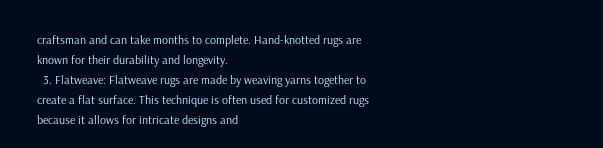craftsman and can take months to complete. Hand-knotted rugs are known for their durability and longevity.
  3. Flatweave: Flatweave rugs are made by weaving yarns together to create a flat surface. This technique is often used for customized rugs because it allows for intricate designs and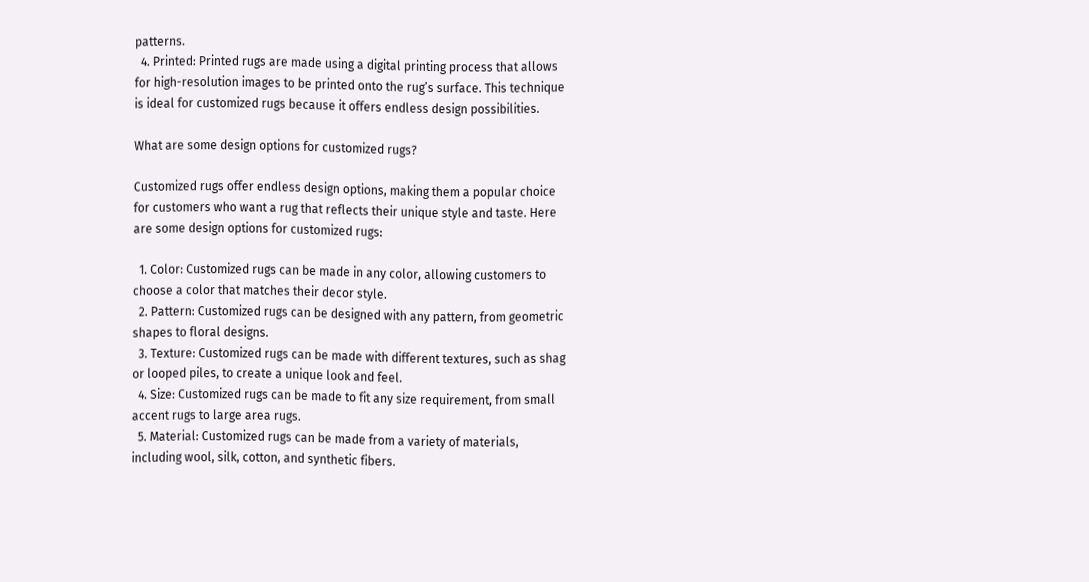patterns.
  4. Printed: Printed rugs are made using a digital printing process that allows for high-resolution images to be printed onto the rug’s surface. This technique is ideal for customized rugs because it offers endless design possibilities.

What are some design options for customized rugs?

Customized rugs offer endless design options, making them a popular choice for customers who want a rug that reflects their unique style and taste. Here are some design options for customized rugs:

  1. Color: Customized rugs can be made in any color, allowing customers to choose a color that matches their decor style.
  2. Pattern: Customized rugs can be designed with any pattern, from geometric shapes to floral designs.
  3. Texture: Customized rugs can be made with different textures, such as shag or looped piles, to create a unique look and feel.
  4. Size: Customized rugs can be made to fit any size requirement, from small accent rugs to large area rugs.
  5. Material: Customized rugs can be made from a variety of materials, including wool, silk, cotton, and synthetic fibers.